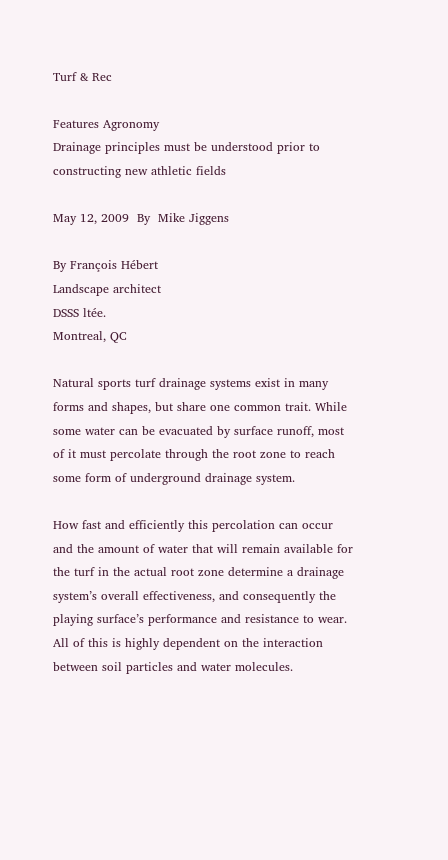Turf & Rec

Features Agronomy
Drainage principles must be understood prior to constructing new athletic fields

May 12, 2009  By  Mike Jiggens

By François Hébert
Landscape architect
DSSS ltée.
Montreal, QC

Natural sports turf drainage systems exist in many forms and shapes, but share one common trait. While some water can be evacuated by surface runoff, most of it must percolate through the root zone to reach some form of underground drainage system.

How fast and efficiently this percolation can occur and the amount of water that will remain available for the turf in the actual root zone determine a drainage system’s overall effectiveness, and consequently the playing surface’s performance and resistance to wear. All of this is highly dependent on the interaction between soil particles and water molecules.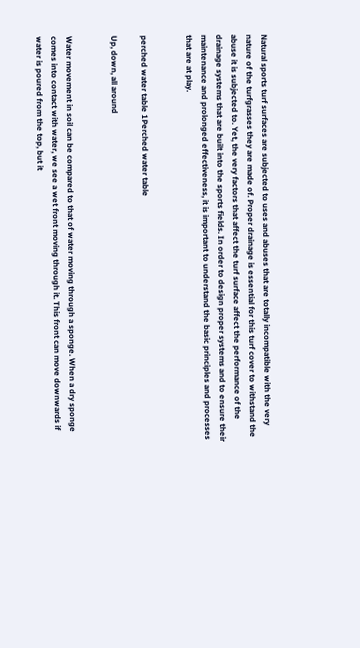Natural sports turf surfaces are subjected to uses and abuses that are totally incompatible with the very nature of the turfgrasses they are made of. Proper drainage is essential for this turf cover to withstand the abuse it is subjected to. Yet, the very factors that affect the turf surface affect the performance of the drainage systems that are built into the sports fields. In order to design proper systems and to ensure their maintenance and prolonged effectiveness, it is important to understand the basic principles and processes that are at play.


perched water table 1Perched water table

Up, down, all around


Water movement in soil can be compared to that of water moving through a sponge. When a dry sponge comes into contact with water, we see a wet front moving through it. This front can move downwards if water is poured from the top, but it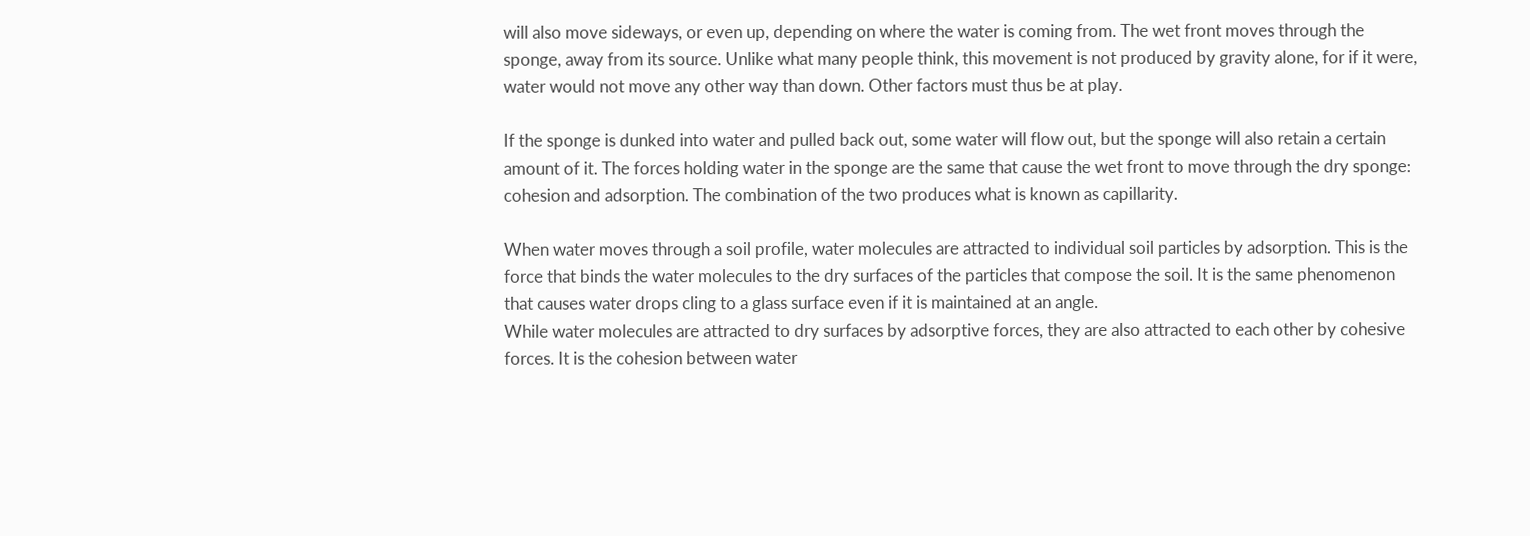will also move sideways, or even up, depending on where the water is coming from. The wet front moves through the sponge, away from its source. Unlike what many people think, this movement is not produced by gravity alone, for if it were, water would not move any other way than down. Other factors must thus be at play.

If the sponge is dunked into water and pulled back out, some water will flow out, but the sponge will also retain a certain amount of it. The forces holding water in the sponge are the same that cause the wet front to move through the dry sponge: cohesion and adsorption. The combination of the two produces what is known as capillarity.

When water moves through a soil profile, water molecules are attracted to individual soil particles by adsorption. This is the force that binds the water molecules to the dry surfaces of the particles that compose the soil. It is the same phenomenon that causes water drops cling to a glass surface even if it is maintained at an angle.
While water molecules are attracted to dry surfaces by adsorptive forces, they are also attracted to each other by cohesive forces. It is the cohesion between water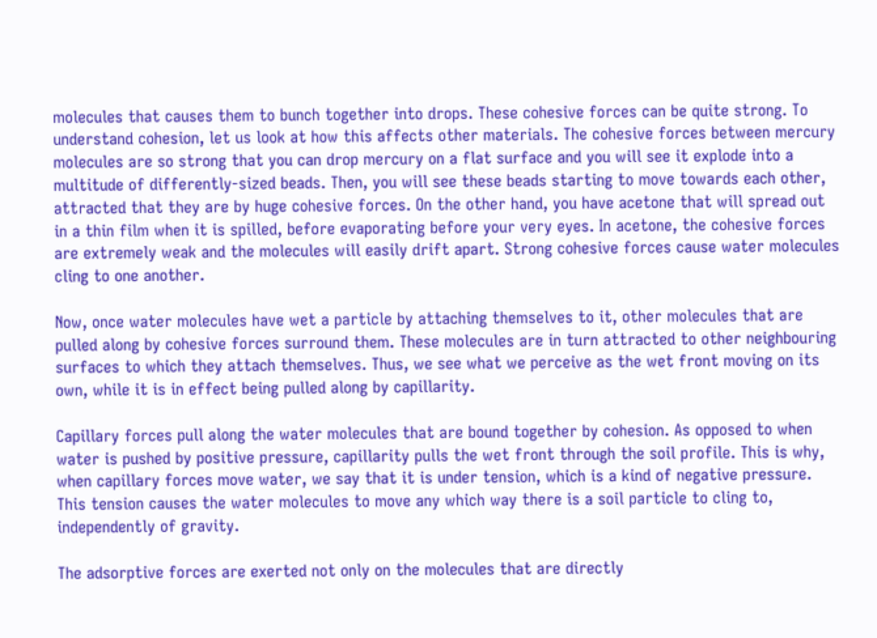molecules that causes them to bunch together into drops. These cohesive forces can be quite strong. To understand cohesion, let us look at how this affects other materials. The cohesive forces between mercury molecules are so strong that you can drop mercury on a flat surface and you will see it explode into a multitude of differently-sized beads. Then, you will see these beads starting to move towards each other, attracted that they are by huge cohesive forces. On the other hand, you have acetone that will spread out in a thin film when it is spilled, before evaporating before your very eyes. In acetone, the cohesive forces are extremely weak and the molecules will easily drift apart. Strong cohesive forces cause water molecules cling to one another.

Now, once water molecules have wet a particle by attaching themselves to it, other molecules that are pulled along by cohesive forces surround them. These molecules are in turn attracted to other neighbouring surfaces to which they attach themselves. Thus, we see what we perceive as the wet front moving on its own, while it is in effect being pulled along by capillarity.

Capillary forces pull along the water molecules that are bound together by cohesion. As opposed to when water is pushed by positive pressure, capillarity pulls the wet front through the soil profile. This is why, when capillary forces move water, we say that it is under tension, which is a kind of negative pressure. This tension causes the water molecules to move any which way there is a soil particle to cling to, independently of gravity.

The adsorptive forces are exerted not only on the molecules that are directly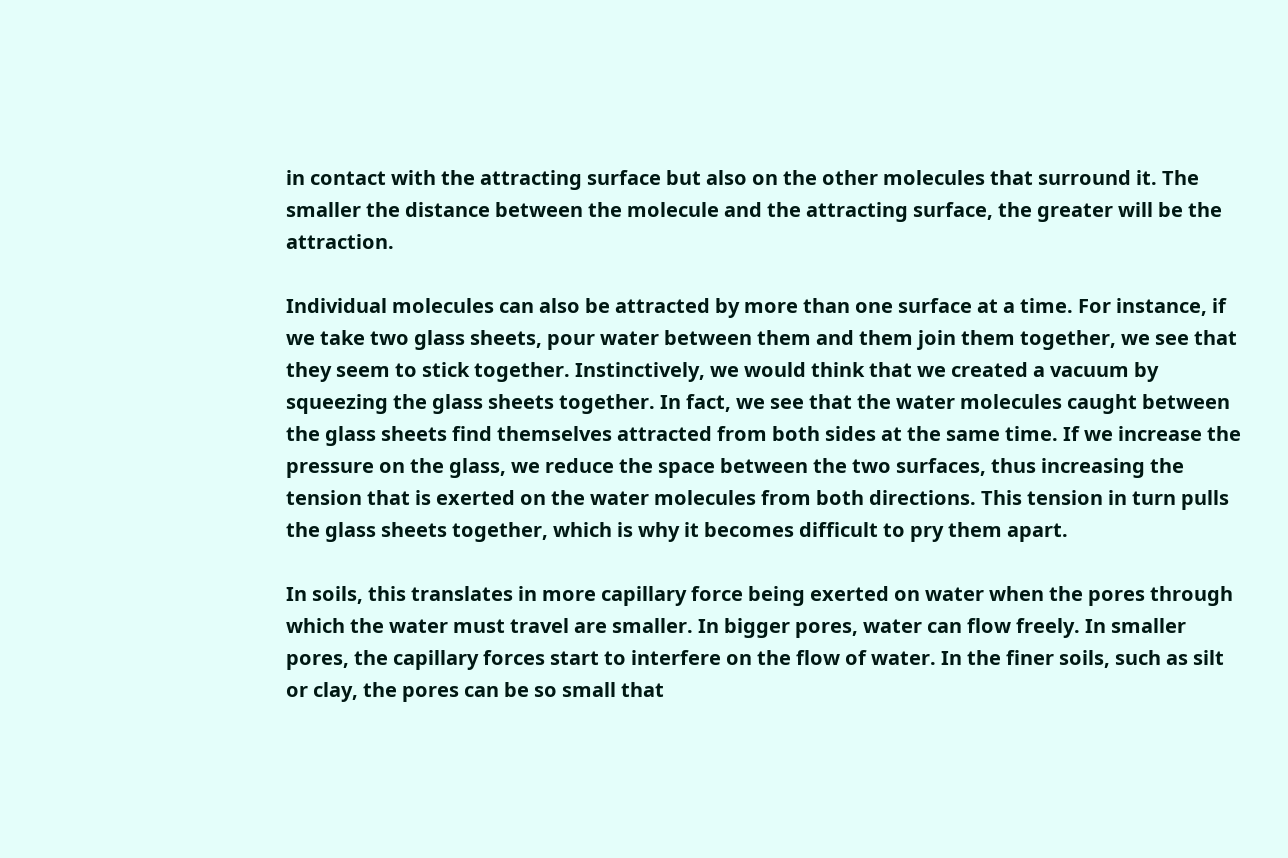in contact with the attracting surface but also on the other molecules that surround it. The smaller the distance between the molecule and the attracting surface, the greater will be the attraction.

Individual molecules can also be attracted by more than one surface at a time. For instance, if we take two glass sheets, pour water between them and them join them together, we see that they seem to stick together. Instinctively, we would think that we created a vacuum by squeezing the glass sheets together. In fact, we see that the water molecules caught between the glass sheets find themselves attracted from both sides at the same time. If we increase the pressure on the glass, we reduce the space between the two surfaces, thus increasing the tension that is exerted on the water molecules from both directions. This tension in turn pulls the glass sheets together, which is why it becomes difficult to pry them apart.

In soils, this translates in more capillary force being exerted on water when the pores through which the water must travel are smaller. In bigger pores, water can flow freely. In smaller pores, the capillary forces start to interfere on the flow of water. In the finer soils, such as silt or clay, the pores can be so small that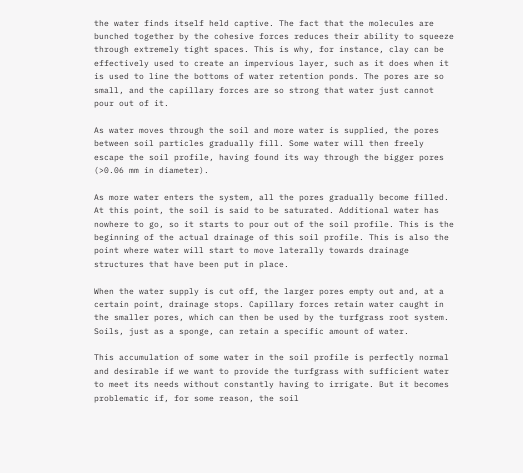the water finds itself held captive. The fact that the molecules are bunched together by the cohesive forces reduces their ability to squeeze through extremely tight spaces. This is why, for instance, clay can be effectively used to create an impervious layer, such as it does when it is used to line the bottoms of water retention ponds. The pores are so small, and the capillary forces are so strong that water just cannot pour out of it.

As water moves through the soil and more water is supplied, the pores between soil particles gradually fill. Some water will then freely escape the soil profile, having found its way through the bigger pores (>0.06 mm in diameter).

As more water enters the system, all the pores gradually become filled. At this point, the soil is said to be saturated. Additional water has nowhere to go, so it starts to pour out of the soil profile. This is the beginning of the actual drainage of this soil profile. This is also the point where water will start to move laterally towards drainage structures that have been put in place.

When the water supply is cut off, the larger pores empty out and, at a certain point, drainage stops. Capillary forces retain water caught in the smaller pores, which can then be used by the turfgrass root system. Soils, just as a sponge, can retain a specific amount of water.

This accumulation of some water in the soil profile is perfectly normal and desirable if we want to provide the turfgrass with sufficient water to meet its needs without constantly having to irrigate. But it becomes problematic if, for some reason, the soil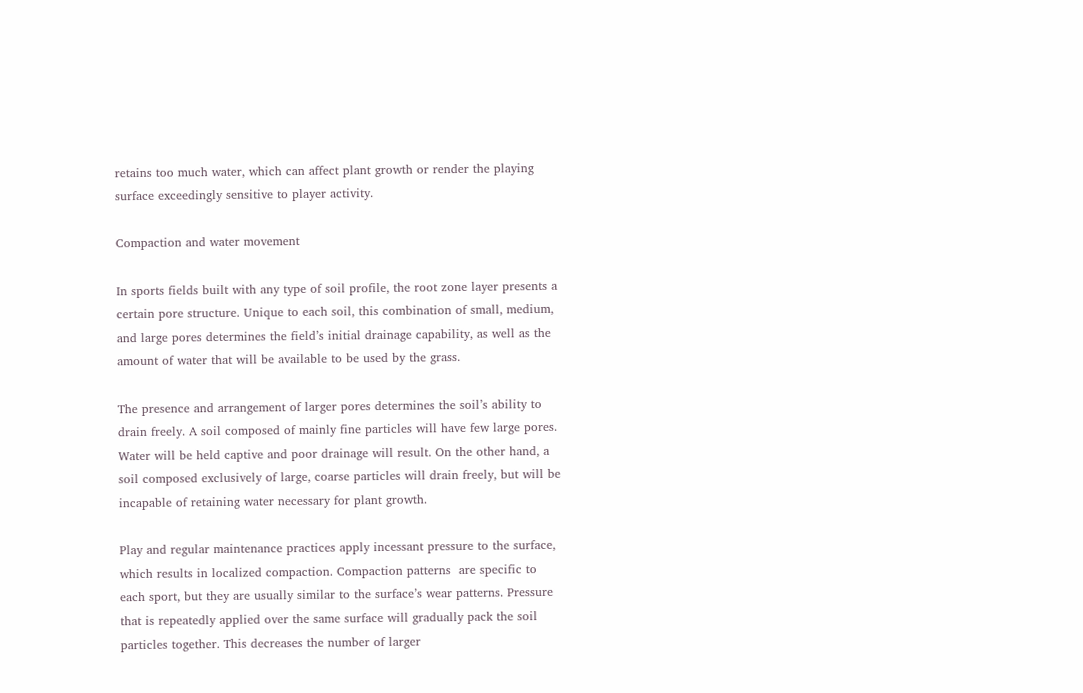retains too much water, which can affect plant growth or render the playing surface exceedingly sensitive to player activity.

Compaction and water movement

In sports fields built with any type of soil profile, the root zone layer presents a certain pore structure. Unique to each soil, this combination of small, medium, and large pores determines the field’s initial drainage capability, as well as the amount of water that will be available to be used by the grass.

The presence and arrangement of larger pores determines the soil’s ability to drain freely. A soil composed of mainly fine particles will have few large pores. Water will be held captive and poor drainage will result. On the other hand, a soil composed exclusively of large, coarse particles will drain freely, but will be incapable of retaining water necessary for plant growth.

Play and regular maintenance practices apply incessant pressure to the surface, which results in localized compaction. Compaction patterns  are specific to each sport, but they are usually similar to the surface’s wear patterns. Pressure that is repeatedly applied over the same surface will gradually pack the soil particles together. This decreases the number of larger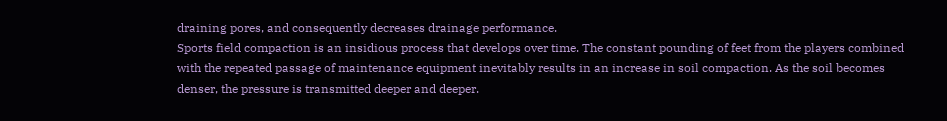draining pores, and consequently decreases drainage performance.
Sports field compaction is an insidious process that develops over time. The constant pounding of feet from the players combined with the repeated passage of maintenance equipment inevitably results in an increase in soil compaction. As the soil becomes denser, the pressure is transmitted deeper and deeper.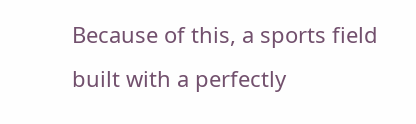Because of this, a sports field built with a perfectly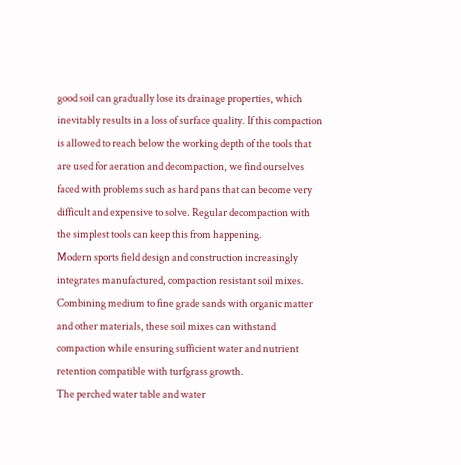good soil can gradually lose its drainage properties, which inevitably results in a loss of surface quality. If this compaction is allowed to reach below the working depth of the tools that are used for aeration and decompaction, we find ourselves faced with problems such as hard pans that can become very difficult and expensive to solve. Regular decompaction with the simplest tools can keep this from happening.
Modern sports field design and construction increasingly integrates manufactured, compaction resistant soil mixes. Combining medium to fine grade sands with organic matter and other materials, these soil mixes can withstand compaction while ensuring sufficient water and nutrient retention compatible with turfgrass growth.
The perched water table and water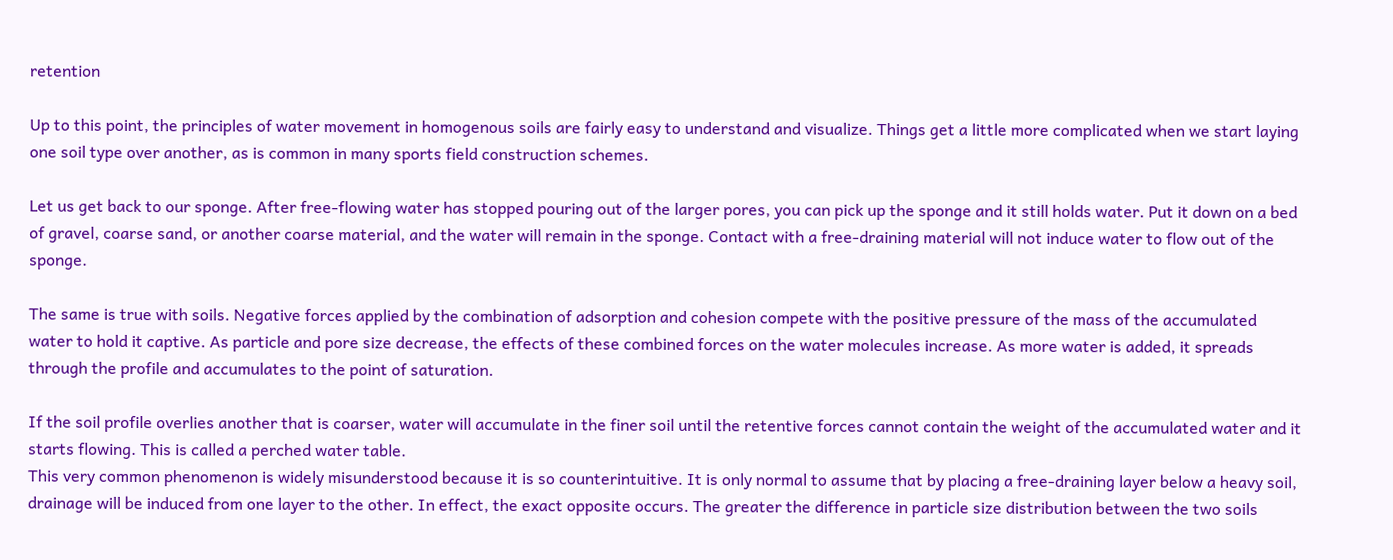retention

Up to this point, the principles of water movement in homogenous soils are fairly easy to understand and visualize. Things get a little more complicated when we start laying one soil type over another, as is common in many sports field construction schemes.

Let us get back to our sponge. After free-flowing water has stopped pouring out of the larger pores, you can pick up the sponge and it still holds water. Put it down on a bed of gravel, coarse sand, or another coarse material, and the water will remain in the sponge. Contact with a free-draining material will not induce water to flow out of the sponge.

The same is true with soils. Negative forces applied by the combination of adsorption and cohesion compete with the positive pressure of the mass of the accumulated water to hold it captive. As particle and pore size decrease, the effects of these combined forces on the water molecules increase. As more water is added, it spreads through the profile and accumulates to the point of saturation.

If the soil profile overlies another that is coarser, water will accumulate in the finer soil until the retentive forces cannot contain the weight of the accumulated water and it starts flowing. This is called a perched water table.
This very common phenomenon is widely misunderstood because it is so counterintuitive. It is only normal to assume that by placing a free-draining layer below a heavy soil, drainage will be induced from one layer to the other. In effect, the exact opposite occurs. The greater the difference in particle size distribution between the two soils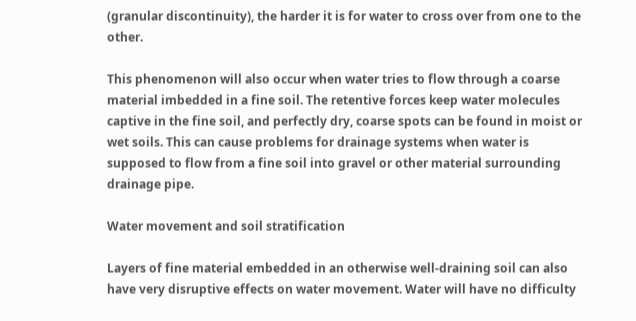(granular discontinuity), the harder it is for water to cross over from one to the other.

This phenomenon will also occur when water tries to flow through a coarse material imbedded in a fine soil. The retentive forces keep water molecules captive in the fine soil, and perfectly dry, coarse spots can be found in moist or wet soils. This can cause problems for drainage systems when water is supposed to flow from a fine soil into gravel or other material surrounding drainage pipe.

Water movement and soil stratification

Layers of fine material embedded in an otherwise well-draining soil can also have very disruptive effects on water movement. Water will have no difficulty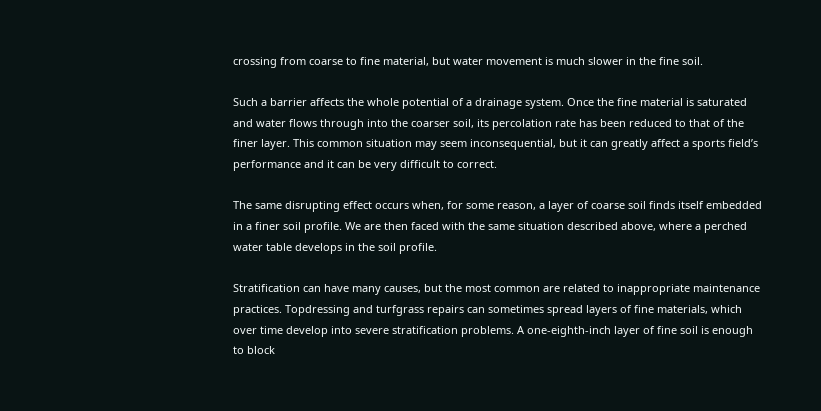crossing from coarse to fine material, but water movement is much slower in the fine soil.

Such a barrier affects the whole potential of a drainage system. Once the fine material is saturated and water flows through into the coarser soil, its percolation rate has been reduced to that of the finer layer. This common situation may seem inconsequential, but it can greatly affect a sports field’s performance and it can be very difficult to correct.

The same disrupting effect occurs when, for some reason, a layer of coarse soil finds itself embedded in a finer soil profile. We are then faced with the same situation described above, where a perched water table develops in the soil profile.

Stratification can have many causes, but the most common are related to inappropriate maintenance practices. Topdressing and turfgrass repairs can sometimes spread layers of fine materials, which over time develop into severe stratification problems. A one-eighth-inch layer of fine soil is enough to block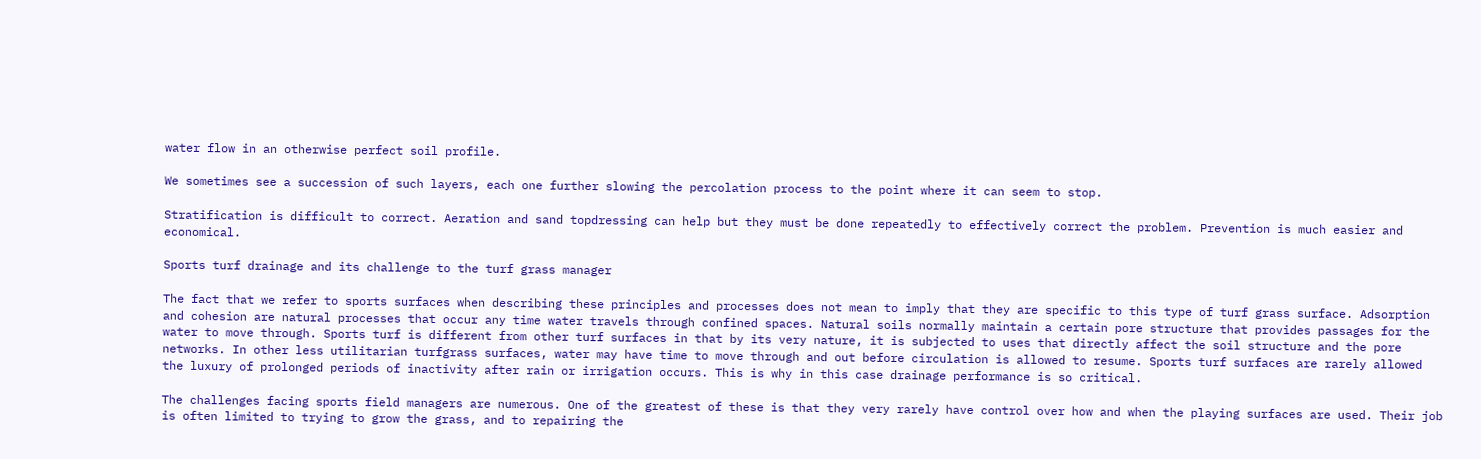water flow in an otherwise perfect soil profile.

We sometimes see a succession of such layers, each one further slowing the percolation process to the point where it can seem to stop.

Stratification is difficult to correct. Aeration and sand topdressing can help but they must be done repeatedly to effectively correct the problem. Prevention is much easier and economical.

Sports turf drainage and its challenge to the turf grass manager

The fact that we refer to sports surfaces when describing these principles and processes does not mean to imply that they are specific to this type of turf grass surface. Adsorption and cohesion are natural processes that occur any time water travels through confined spaces. Natural soils normally maintain a certain pore structure that provides passages for the water to move through. Sports turf is different from other turf surfaces in that by its very nature, it is subjected to uses that directly affect the soil structure and the pore networks. In other less utilitarian turfgrass surfaces, water may have time to move through and out before circulation is allowed to resume. Sports turf surfaces are rarely allowed the luxury of prolonged periods of inactivity after rain or irrigation occurs. This is why in this case drainage performance is so critical.

The challenges facing sports field managers are numerous. One of the greatest of these is that they very rarely have control over how and when the playing surfaces are used. Their job is often limited to trying to grow the grass, and to repairing the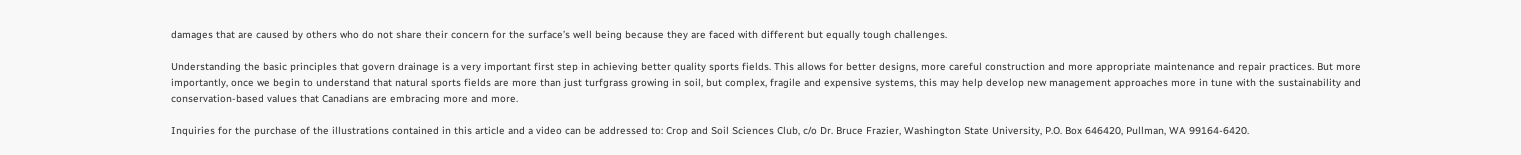damages that are caused by others who do not share their concern for the surface’s well being because they are faced with different but equally tough challenges.

Understanding the basic principles that govern drainage is a very important first step in achieving better quality sports fields. This allows for better designs, more careful construction and more appropriate maintenance and repair practices. But more importantly, once we begin to understand that natural sports fields are more than just turfgrass growing in soil, but complex, fragile and expensive systems, this may help develop new management approaches more in tune with the sustainability and conservation-based values that Canadians are embracing more and more.

Inquiries for the purchase of the illustrations contained in this article and a video can be addressed to: Crop and Soil Sciences Club, c/o Dr. Bruce Frazier, Washington State University, P.O. Box 646420, Pullman, WA 99164-6420.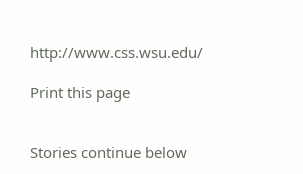http://www.css.wsu.edu/

Print this page


Stories continue below